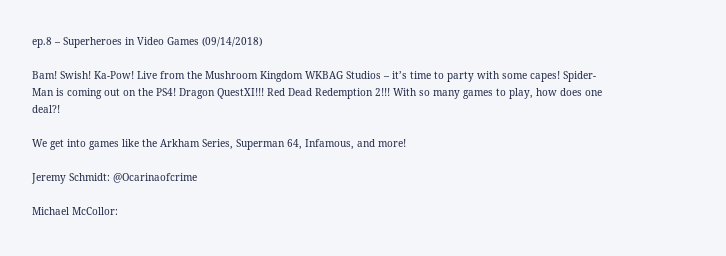ep.8 – Superheroes in Video Games (09/14/2018)

Bam! Swish! Ka-Pow! Live from the Mushroom Kingdom WKBAG Studios – it’s time to party with some capes! Spider-Man is coming out on the PS4! Dragon QuestXI!!! Red Dead Redemption 2!!! With so many games to play, how does one deal?!

We get into games like the Arkham Series, Superman 64, Infamous, and more!

Jeremy Schmidt: @Ocarinaofcrime

Michael McCollor: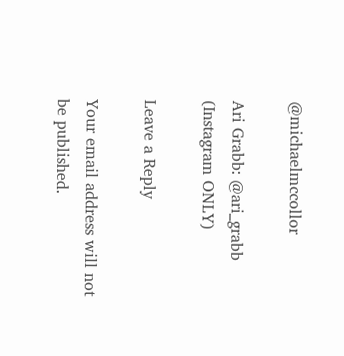@michaelmccollor

Ari Grabb: @ari_grabb (Instagram ONLY)

Leave a Reply

Your email address will not be published.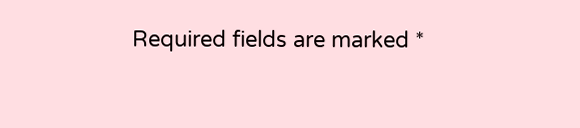Required fields are marked *